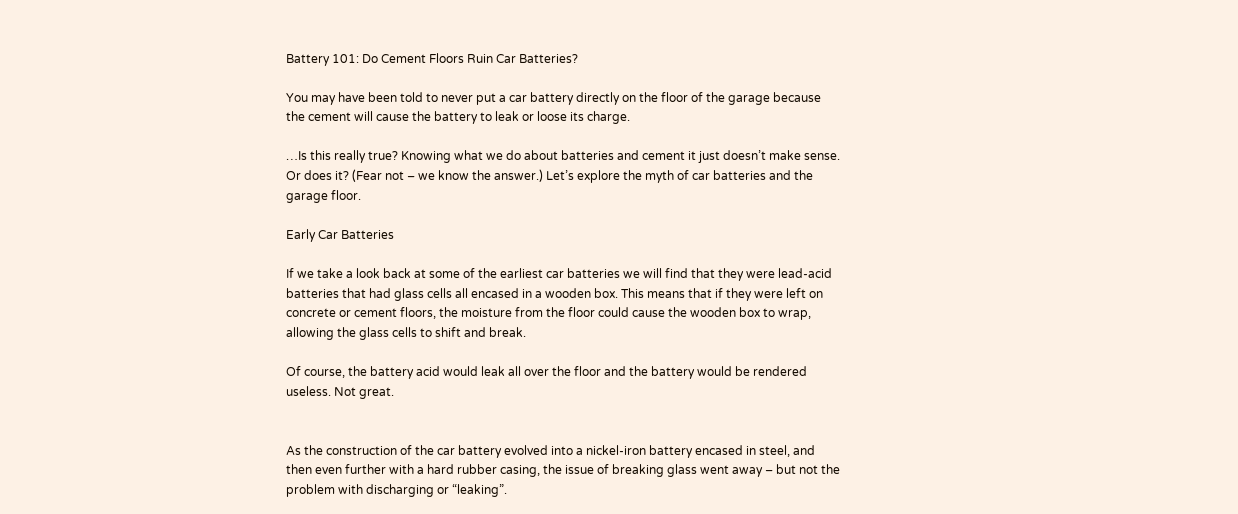Battery 101: Do Cement Floors Ruin Car Batteries?

You may have been told to never put a car battery directly on the floor of the garage because the cement will cause the battery to leak or loose its charge.

…Is this really true? Knowing what we do about batteries and cement it just doesn’t make sense. Or does it? (Fear not – we know the answer.) Let’s explore the myth of car batteries and the garage floor.

Early Car Batteries

If we take a look back at some of the earliest car batteries we will find that they were lead-acid batteries that had glass cells all encased in a wooden box. This means that if they were left on concrete or cement floors, the moisture from the floor could cause the wooden box to wrap, allowing the glass cells to shift and break.

Of course, the battery acid would leak all over the floor and the battery would be rendered useless. Not great.


As the construction of the car battery evolved into a nickel-iron battery encased in steel, and then even further with a hard rubber casing, the issue of breaking glass went away – but not the problem with discharging or “leaking”.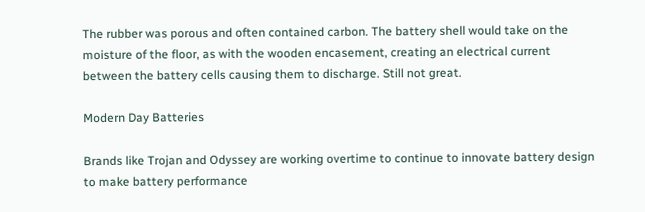The rubber was porous and often contained carbon. The battery shell would take on the moisture of the floor, as with the wooden encasement, creating an electrical current between the battery cells causing them to discharge. Still not great.

Modern Day Batteries

Brands like Trojan and Odyssey are working overtime to continue to innovate battery design to make battery performance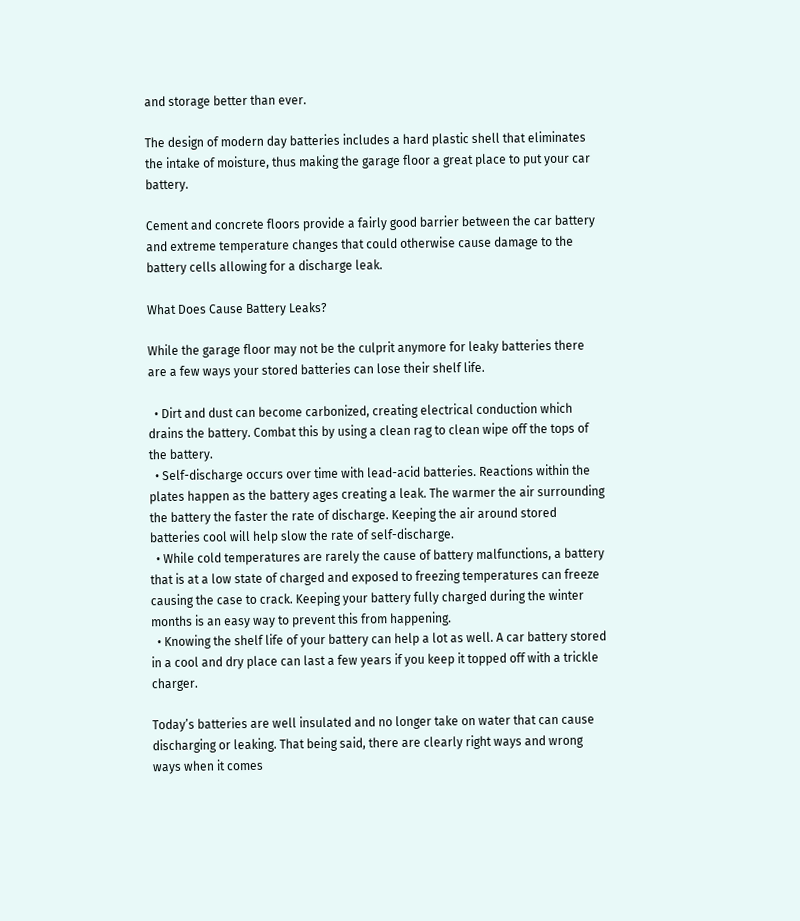and storage better than ever.

The design of modern day batteries includes a hard plastic shell that eliminates the intake of moisture, thus making the garage floor a great place to put your car battery.

Cement and concrete floors provide a fairly good barrier between the car battery and extreme temperature changes that could otherwise cause damage to the battery cells allowing for a discharge leak.

What Does Cause Battery Leaks?

While the garage floor may not be the culprit anymore for leaky batteries there are a few ways your stored batteries can lose their shelf life.

  • Dirt and dust can become carbonized, creating electrical conduction which drains the battery. Combat this by using a clean rag to clean wipe off the tops of the battery.
  • Self-discharge occurs over time with lead-acid batteries. Reactions within the plates happen as the battery ages creating a leak. The warmer the air surrounding the battery the faster the rate of discharge. Keeping the air around stored batteries cool will help slow the rate of self-discharge.
  • While cold temperatures are rarely the cause of battery malfunctions, a battery that is at a low state of charged and exposed to freezing temperatures can freeze causing the case to crack. Keeping your battery fully charged during the winter months is an easy way to prevent this from happening.
  • Knowing the shelf life of your battery can help a lot as well. A car battery stored in a cool and dry place can last a few years if you keep it topped off with a trickle charger.

Today’s batteries are well insulated and no longer take on water that can cause discharging or leaking. That being said, there are clearly right ways and wrong ways when it comes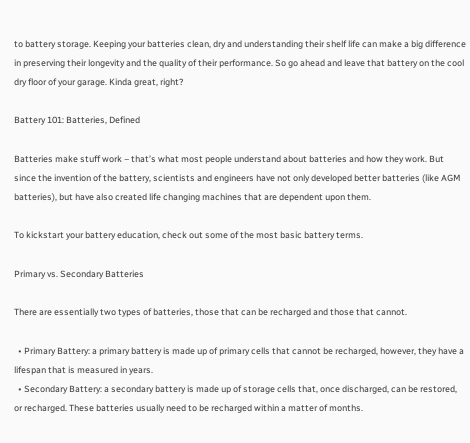to battery storage. Keeping your batteries clean, dry and understanding their shelf life can make a big difference in preserving their longevity and the quality of their performance. So go ahead and leave that battery on the cool dry floor of your garage. Kinda great, right?

Battery 101: Batteries, Defined

Batteries make stuff work – that’s what most people understand about batteries and how they work. But since the invention of the battery, scientists and engineers have not only developed better batteries (like AGM batteries), but have also created life changing machines that are dependent upon them.

To kickstart your battery education, check out some of the most basic battery terms.

Primary vs. Secondary Batteries

There are essentially two types of batteries, those that can be recharged and those that cannot.

  • Primary Battery: a primary battery is made up of primary cells that cannot be recharged, however, they have a lifespan that is measured in years.
  • Secondary Battery: a secondary battery is made up of storage cells that, once discharged, can be restored, or recharged. These batteries usually need to be recharged within a matter of months.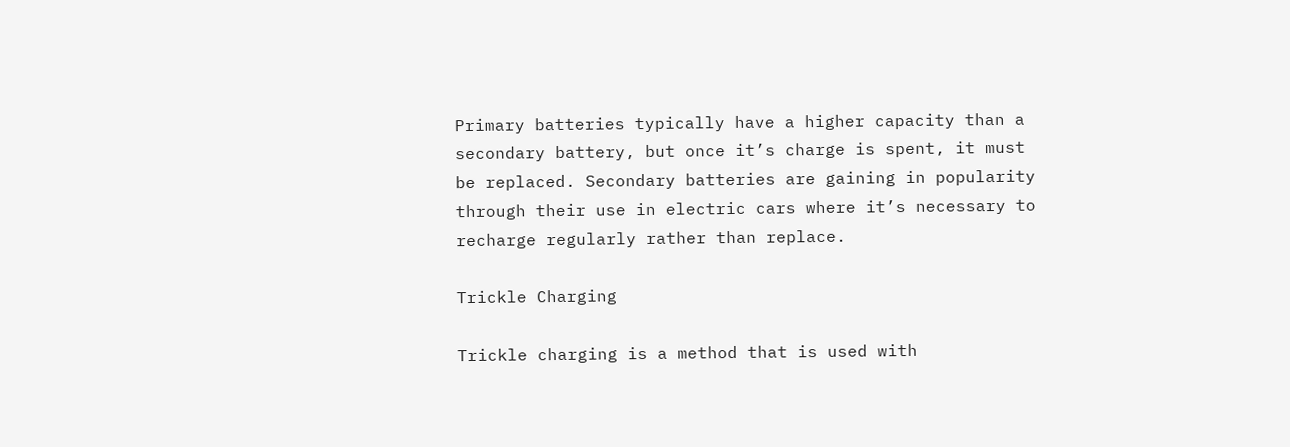Primary batteries typically have a higher capacity than a secondary battery, but once it’s charge is spent, it must be replaced. Secondary batteries are gaining in popularity through their use in electric cars where it’s necessary to recharge regularly rather than replace.

Trickle Charging

Trickle charging is a method that is used with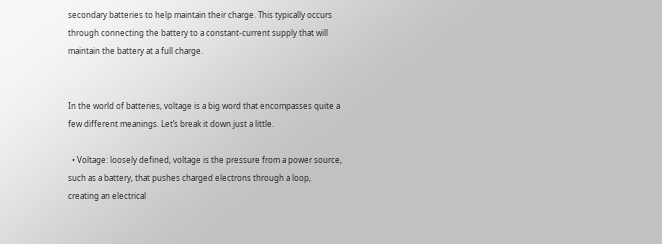secondary batteries to help maintain their charge. This typically occurs through connecting the battery to a constant-current supply that will maintain the battery at a full charge.


In the world of batteries, voltage is a big word that encompasses quite a few different meanings. Let’s break it down just a little.

  • Voltage: loosely defined, voltage is the pressure from a power source, such as a battery, that pushes charged electrons through a loop, creating an electrical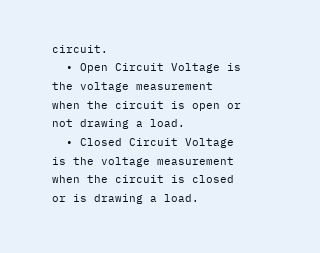circuit.
  • Open Circuit Voltage is the voltage measurement when the circuit is open or not drawing a load.
  • Closed Circuit Voltage is the voltage measurement when the circuit is closed or is drawing a load.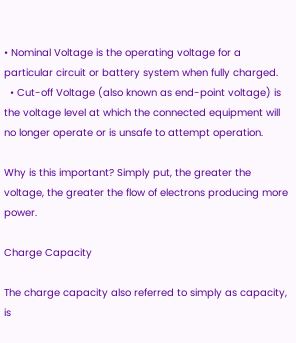• Nominal Voltage is the operating voltage for a particular circuit or battery system when fully charged.
  • Cut-off Voltage (also known as end-point voltage) is the voltage level at which the connected equipment will no longer operate or is unsafe to attempt operation.

Why is this important? Simply put, the greater the voltage, the greater the flow of electrons producing more power.

Charge Capacity

The charge capacity also referred to simply as capacity, is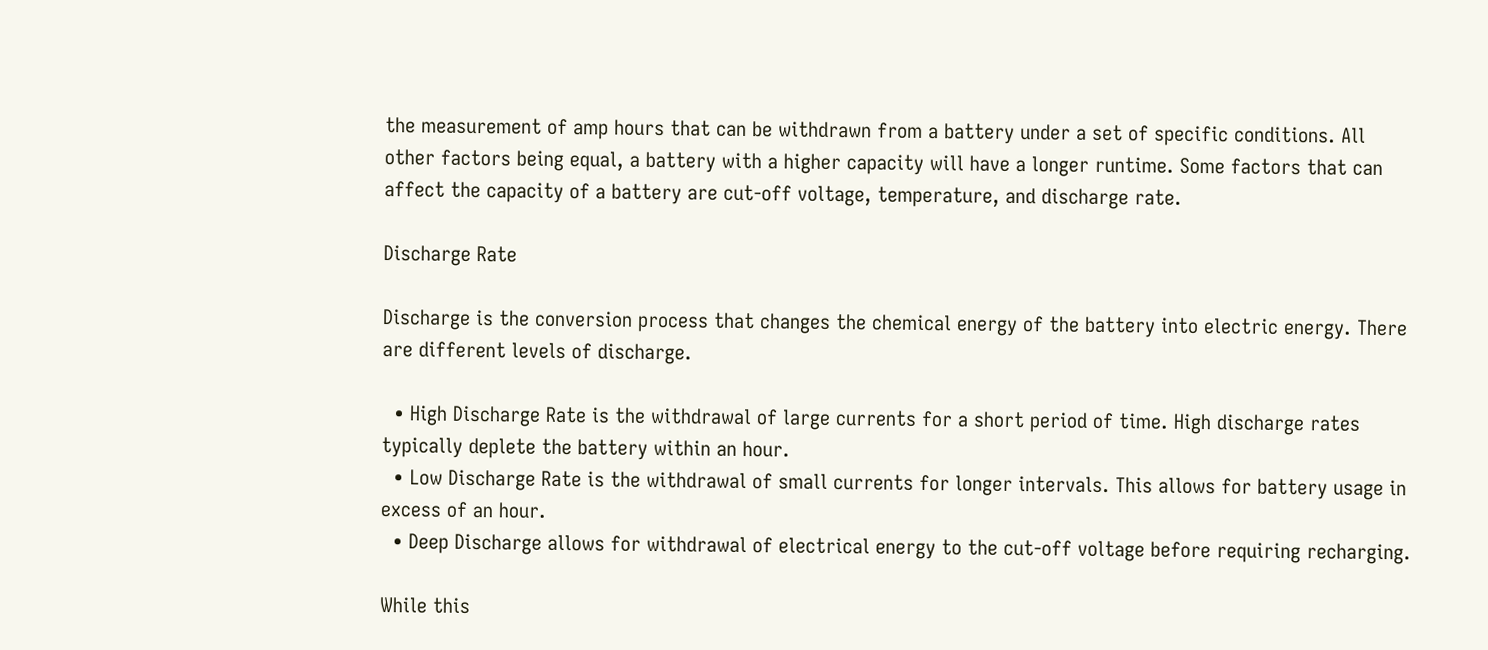the measurement of amp hours that can be withdrawn from a battery under a set of specific conditions. All other factors being equal, a battery with a higher capacity will have a longer runtime. Some factors that can affect the capacity of a battery are cut-off voltage, temperature, and discharge rate.

Discharge Rate

Discharge is the conversion process that changes the chemical energy of the battery into electric energy. There are different levels of discharge.

  • High Discharge Rate is the withdrawal of large currents for a short period of time. High discharge rates typically deplete the battery within an hour.
  • Low Discharge Rate is the withdrawal of small currents for longer intervals. This allows for battery usage in excess of an hour.
  • Deep Discharge allows for withdrawal of electrical energy to the cut-off voltage before requiring recharging.

While this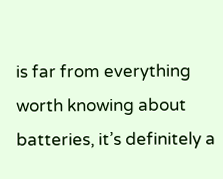is far from everything worth knowing about batteries, it’s definitely a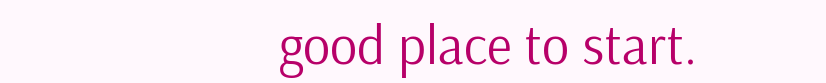good place to start.